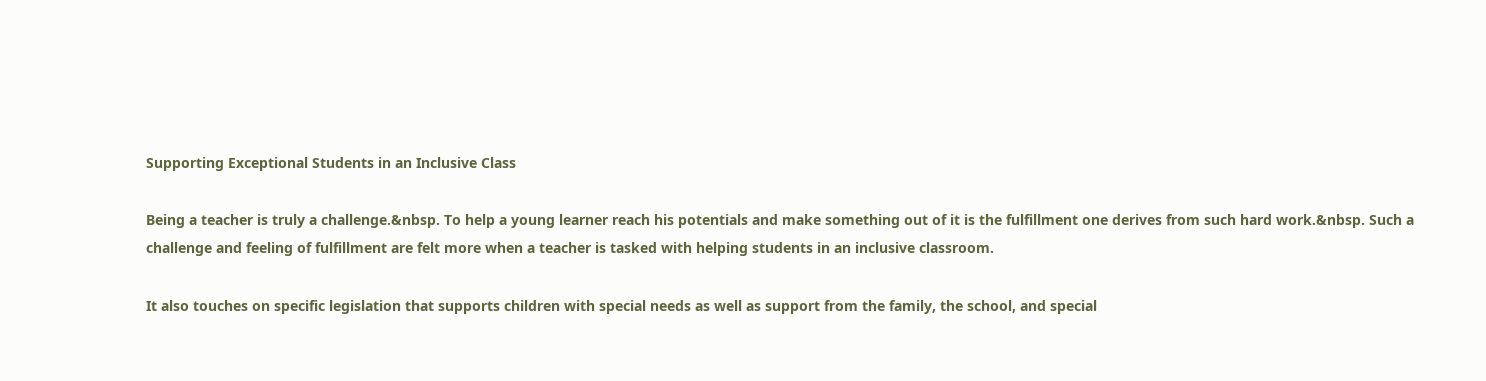Supporting Exceptional Students in an Inclusive Class

Being a teacher is truly a challenge.&nbsp. To help a young learner reach his potentials and make something out of it is the fulfillment one derives from such hard work.&nbsp. Such a challenge and feeling of fulfillment are felt more when a teacher is tasked with helping students in an inclusive classroom.

It also touches on specific legislation that supports children with special needs as well as support from the family, the school, and special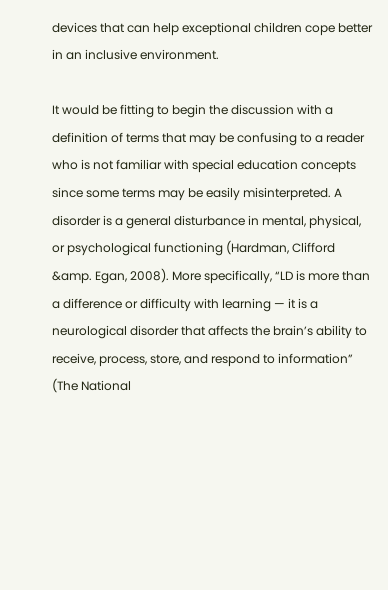devices that can help exceptional children cope better in an inclusive environment.

It would be fitting to begin the discussion with a definition of terms that may be confusing to a reader who is not familiar with special education concepts since some terms may be easily misinterpreted. A disorder is a general disturbance in mental, physical, or psychological functioning (Hardman, Clifford &amp. Egan, 2008). More specifically, “LD is more than a difference or difficulty with learning — it is a neurological disorder that affects the brain’s ability to receive, process, store, and respond to information” (The National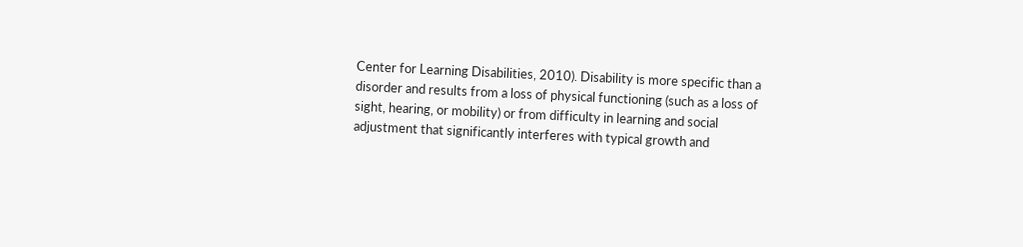Center for Learning Disabilities, 2010). Disability is more specific than a disorder and results from a loss of physical functioning (such as a loss of sight, hearing, or mobility) or from difficulty in learning and social adjustment that significantly interferes with typical growth and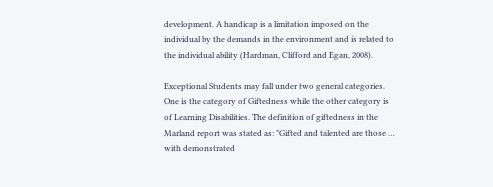development. A handicap is a limitation imposed on the individual by the demands in the environment and is related to the individual ability (Hardman, Clifford and Egan, 2008).

Exceptional Students may fall under two general categories. One is the category of Giftedness while the other category is of Learning Disabilities. The definition of giftedness in the Marland report was stated as: "Gifted and talented are those … with demonstrated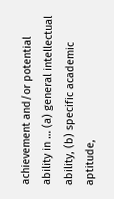achievement and/or potential ability in … (a) general intellectual ability, (b) specific academic aptitude,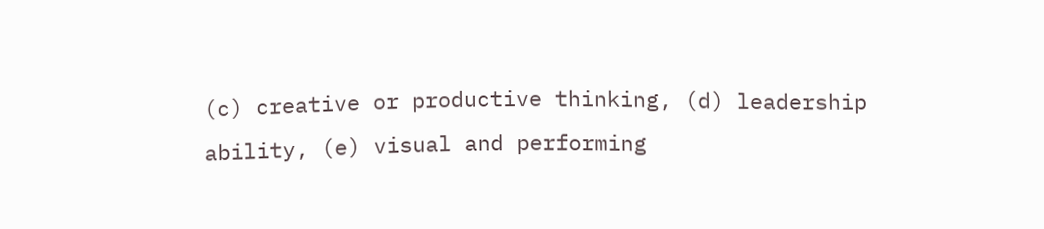(c) creative or productive thinking, (d) leadership ability, (e) visual and performing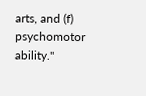arts, and (f) psychomotor ability."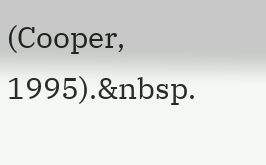(Cooper, 1995).&nbsp.